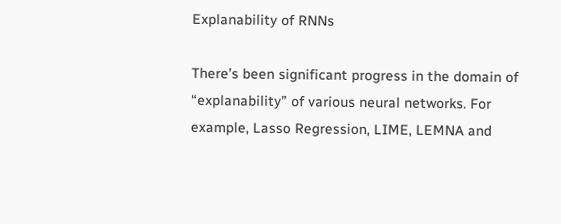Explanability of RNNs

There’s been significant progress in the domain of “explanability” of various neural networks. For example, Lasso Regression, LIME, LEMNA and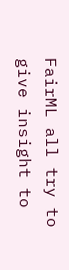FairML all try to give insight to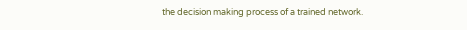the decision making process of a trained network.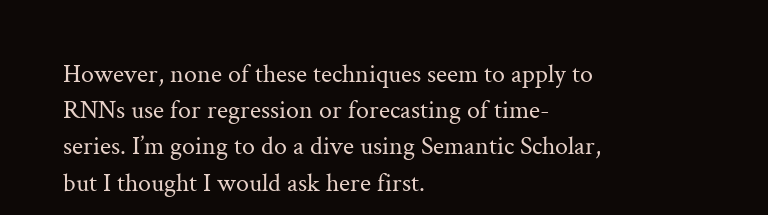However, none of these techniques seem to apply to RNNs use for regression or forecasting of time-series. I’m going to do a dive using Semantic Scholar, but I thought I would ask here first.